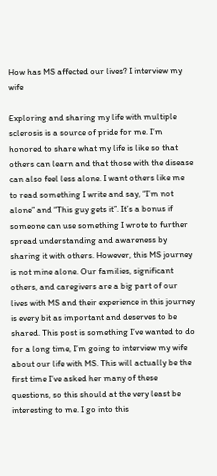How has MS affected our lives? I interview my wife

Exploring and sharing my life with multiple sclerosis is a source of pride for me. I’m honored to share what my life is like so that others can learn and that those with the disease can also feel less alone. I want others like me to read something I write and say, “I’m not alone” and “This guy gets it”. It’s a bonus if someone can use something I wrote to further spread understanding and awareness by sharing it with others. However, this MS journey is not mine alone. Our families, significant others, and caregivers are a big part of our lives with MS and their experience in this journey is every bit as important and deserves to be shared. This post is something I’ve wanted to do for a long time, I’m going to interview my wife about our life with MS. This will actually be the first time I’ve asked her many of these questions, so this should at the very least be interesting to me. I go into this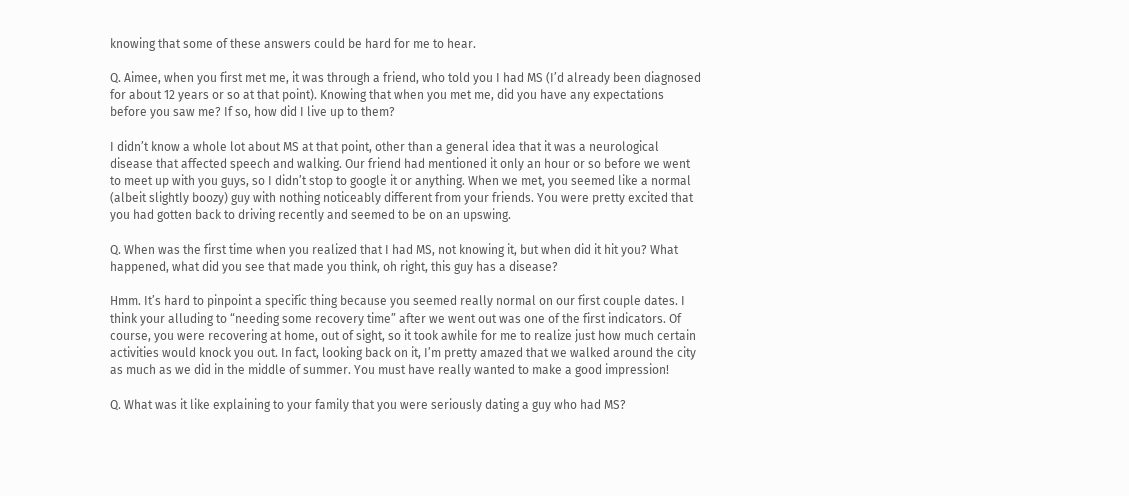knowing that some of these answers could be hard for me to hear.

Q. Aimee, when you first met me, it was through a friend, who told you I had MS (I’d already been diagnosed for about 12 years or so at that point). Knowing that when you met me, did you have any expectations before you saw me? If so, how did I live up to them?

I didn’t know a whole lot about MS at that point, other than a general idea that it was a neurological disease that affected speech and walking. Our friend had mentioned it only an hour or so before we went to meet up with you guys, so I didn’t stop to google it or anything. When we met, you seemed like a normal (albeit slightly boozy) guy with nothing noticeably different from your friends. You were pretty excited that you had gotten back to driving recently and seemed to be on an upswing.

Q. When was the first time when you realized that I had MS, not knowing it, but when did it hit you? What happened, what did you see that made you think, oh right, this guy has a disease?

Hmm. It’s hard to pinpoint a specific thing because you seemed really normal on our first couple dates. I think your alluding to “needing some recovery time” after we went out was one of the first indicators. Of course, you were recovering at home, out of sight, so it took awhile for me to realize just how much certain activities would knock you out. In fact, looking back on it, I’m pretty amazed that we walked around the city as much as we did in the middle of summer. You must have really wanted to make a good impression!

Q. What was it like explaining to your family that you were seriously dating a guy who had MS?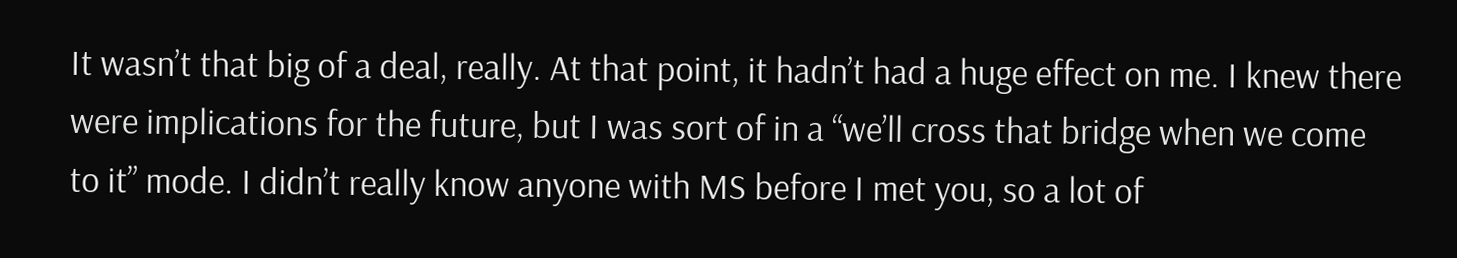It wasn’t that big of a deal, really. At that point, it hadn’t had a huge effect on me. I knew there were implications for the future, but I was sort of in a “we’ll cross that bridge when we come to it” mode. I didn’t really know anyone with MS before I met you, so a lot of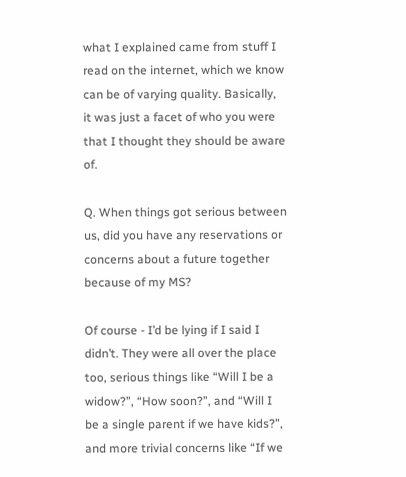what I explained came from stuff I read on the internet, which we know can be of varying quality. Basically, it was just a facet of who you were that I thought they should be aware of.

Q. When things got serious between us, did you have any reservations or concerns about a future together because of my MS?

Of course - I’d be lying if I said I didn’t. They were all over the place too, serious things like “Will I be a widow?”, “How soon?”, and “Will I be a single parent if we have kids?”, and more trivial concerns like “If we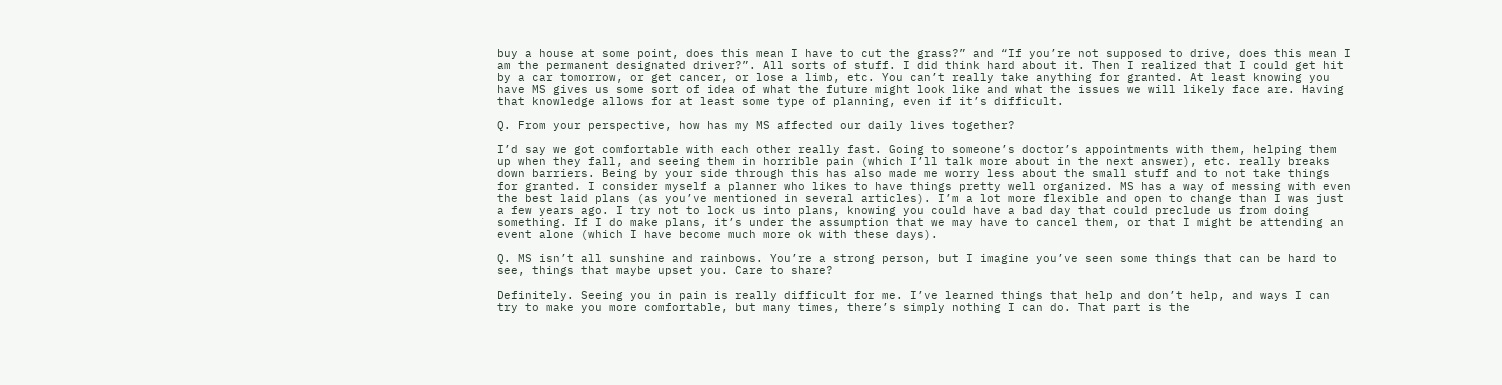buy a house at some point, does this mean I have to cut the grass?” and “If you’re not supposed to drive, does this mean I am the permanent designated driver?”. All sorts of stuff. I did think hard about it. Then I realized that I could get hit by a car tomorrow, or get cancer, or lose a limb, etc. You can’t really take anything for granted. At least knowing you have MS gives us some sort of idea of what the future might look like and what the issues we will likely face are. Having that knowledge allows for at least some type of planning, even if it’s difficult.

Q. From your perspective, how has my MS affected our daily lives together?

I’d say we got comfortable with each other really fast. Going to someone’s doctor’s appointments with them, helping them up when they fall, and seeing them in horrible pain (which I’ll talk more about in the next answer), etc. really breaks down barriers. Being by your side through this has also made me worry less about the small stuff and to not take things for granted. I consider myself a planner who likes to have things pretty well organized. MS has a way of messing with even the best laid plans (as you’ve mentioned in several articles). I’m a lot more flexible and open to change than I was just a few years ago. I try not to lock us into plans, knowing you could have a bad day that could preclude us from doing something. If I do make plans, it’s under the assumption that we may have to cancel them, or that I might be attending an event alone (which I have become much more ok with these days).

Q. MS isn’t all sunshine and rainbows. You’re a strong person, but I imagine you’ve seen some things that can be hard to see, things that maybe upset you. Care to share?

Definitely. Seeing you in pain is really difficult for me. I’ve learned things that help and don’t help, and ways I can try to make you more comfortable, but many times, there’s simply nothing I can do. That part is the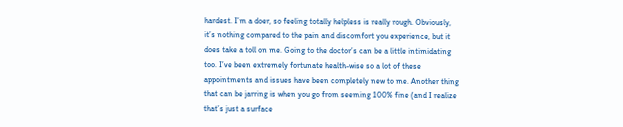hardest. I’m a doer, so feeling totally helpless is really rough. Obviously, it’s nothing compared to the pain and discomfort you experience, but it does take a toll on me. Going to the doctor’s can be a little intimidating too. I’ve been extremely fortunate health-wise so a lot of these appointments and issues have been completely new to me. Another thing that can be jarring is when you go from seeming 100% fine (and I realize that’s just a surface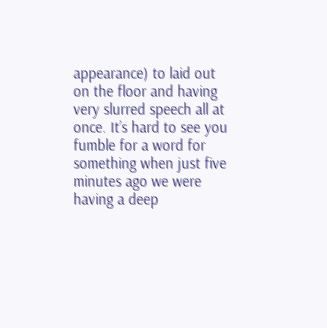appearance) to laid out on the floor and having very slurred speech all at once. It’s hard to see you fumble for a word for something when just five minutes ago we were having a deep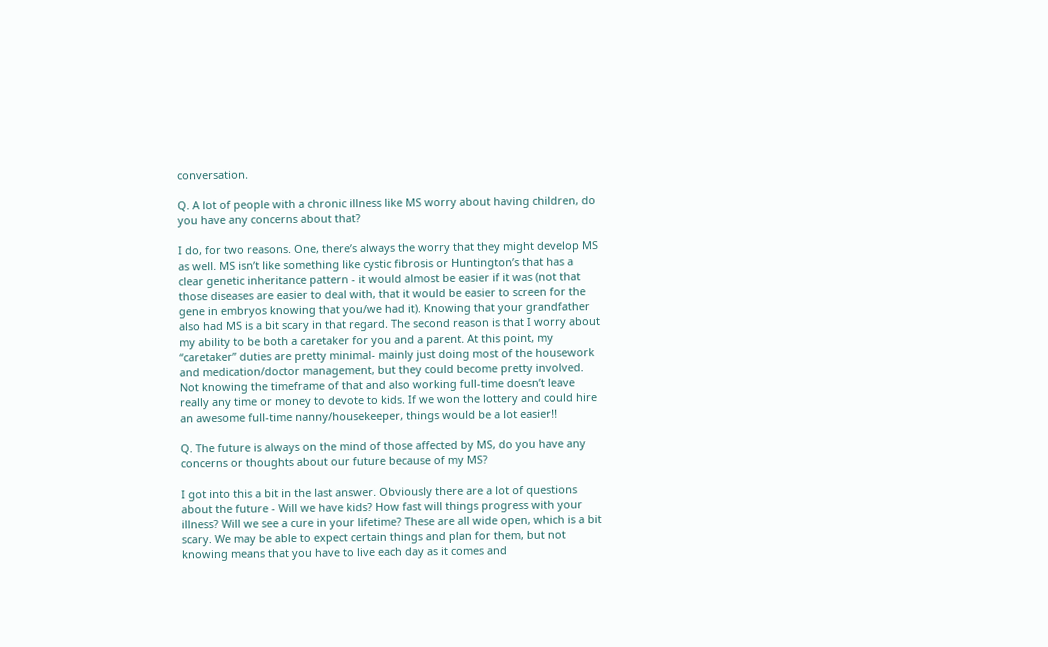conversation.

Q. A lot of people with a chronic illness like MS worry about having children, do you have any concerns about that?

I do, for two reasons. One, there’s always the worry that they might develop MS as well. MS isn’t like something like cystic fibrosis or Huntington’s that has a clear genetic inheritance pattern - it would almost be easier if it was (not that those diseases are easier to deal with, that it would be easier to screen for the gene in embryos knowing that you/we had it). Knowing that your grandfather also had MS is a bit scary in that regard. The second reason is that I worry about my ability to be both a caretaker for you and a parent. At this point, my “caretaker” duties are pretty minimal- mainly just doing most of the housework and medication/doctor management, but they could become pretty involved. Not knowing the timeframe of that and also working full-time doesn’t leave really any time or money to devote to kids. If we won the lottery and could hire an awesome full-time nanny/housekeeper, things would be a lot easier!!

Q. The future is always on the mind of those affected by MS, do you have any concerns or thoughts about our future because of my MS?

I got into this a bit in the last answer. Obviously there are a lot of questions about the future - Will we have kids? How fast will things progress with your illness? Will we see a cure in your lifetime? These are all wide open, which is a bit scary. We may be able to expect certain things and plan for them, but not knowing means that you have to live each day as it comes and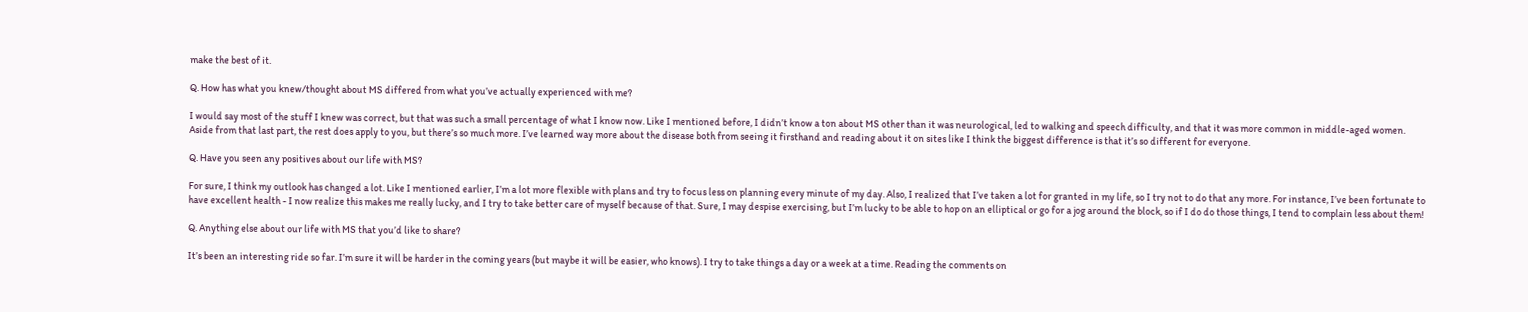make the best of it.

Q. How has what you knew/thought about MS differed from what you’ve actually experienced with me?

I would say most of the stuff I knew was correct, but that was such a small percentage of what I know now. Like I mentioned before, I didn’t know a ton about MS other than it was neurological, led to walking and speech difficulty, and that it was more common in middle-aged women. Aside from that last part, the rest does apply to you, but there’s so much more. I’ve learned way more about the disease both from seeing it firsthand and reading about it on sites like I think the biggest difference is that it’s so different for everyone.

Q. Have you seen any positives about our life with MS?

For sure, I think my outlook has changed a lot. Like I mentioned earlier, I’m a lot more flexible with plans and try to focus less on planning every minute of my day. Also, I realized that I’ve taken a lot for granted in my life, so I try not to do that any more. For instance, I’ve been fortunate to have excellent health - I now realize this makes me really lucky, and I try to take better care of myself because of that. Sure, I may despise exercising, but I’m lucky to be able to hop on an elliptical or go for a jog around the block, so if I do do those things, I tend to complain less about them!

Q. Anything else about our life with MS that you’d like to share?

It’s been an interesting ride so far. I’m sure it will be harder in the coming years (but maybe it will be easier, who knows). I try to take things a day or a week at a time. Reading the comments on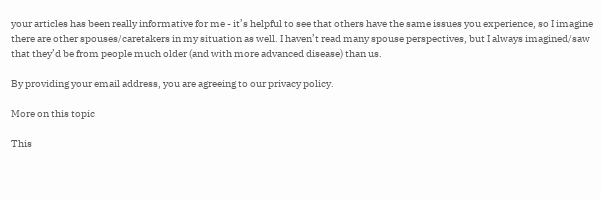your articles has been really informative for me - it’s helpful to see that others have the same issues you experience, so I imagine there are other spouses/caretakers in my situation as well. I haven’t read many spouse perspectives, but I always imagined/saw that they’d be from people much older (and with more advanced disease) than us.

By providing your email address, you are agreeing to our privacy policy.

More on this topic

This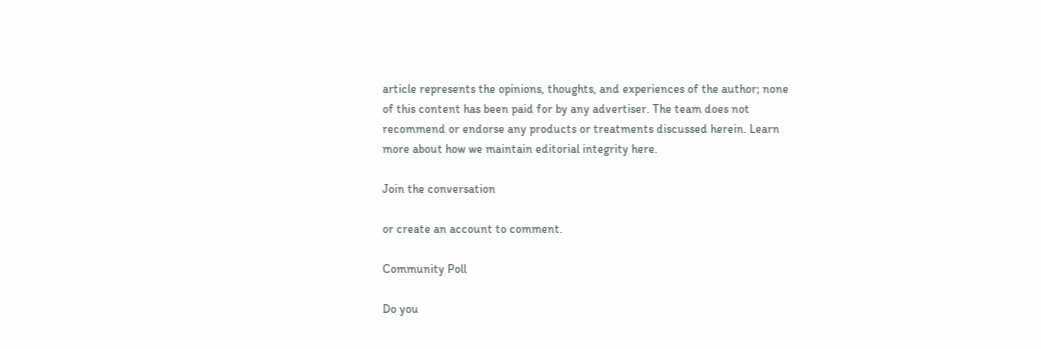article represents the opinions, thoughts, and experiences of the author; none of this content has been paid for by any advertiser. The team does not recommend or endorse any products or treatments discussed herein. Learn more about how we maintain editorial integrity here.

Join the conversation

or create an account to comment.

Community Poll

Do you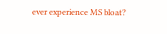ever experience MS bloat?